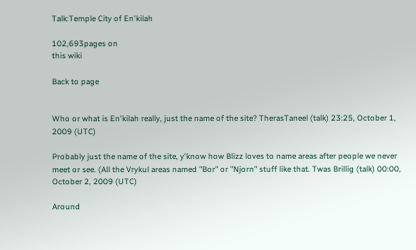Talk:Temple City of En'kilah

102,693pages on
this wiki

Back to page


Who or what is En'kilah really, just the name of the site? TherasTaneel (talk) 23:25, October 1, 2009 (UTC)

Probably just the name of the site, y'know how Blizz loves to name areas after people we never meet or see. (All the Vrykul areas named "Bor" or "Njorn" stuff like that. Twas Brillig (talk) 00:00, October 2, 2009 (UTC)

Around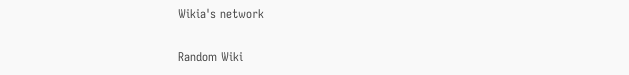Wikia's network

Random Wiki